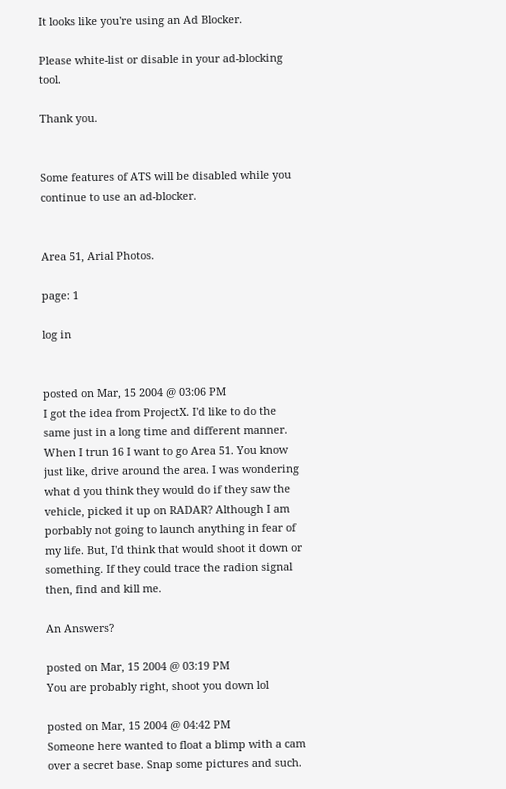It looks like you're using an Ad Blocker.

Please white-list or disable in your ad-blocking tool.

Thank you.


Some features of ATS will be disabled while you continue to use an ad-blocker.


Area 51, Arial Photos.

page: 1

log in


posted on Mar, 15 2004 @ 03:06 PM
I got the idea from ProjectX. I'd like to do the same just in a long time and different manner.
When I trun 16 I want to go Area 51. You know just like, drive around the area. I was wondering what d you think they would do if they saw the vehicle, picked it up on RADAR? Although I am porbably not going to launch anything in fear of my life. But, I'd think that would shoot it down or something. If they could trace the radion signal then, find and kill me.

An Answers?

posted on Mar, 15 2004 @ 03:19 PM
You are probably right, shoot you down lol

posted on Mar, 15 2004 @ 04:42 PM
Someone here wanted to float a blimp with a cam over a secret base. Snap some pictures and such.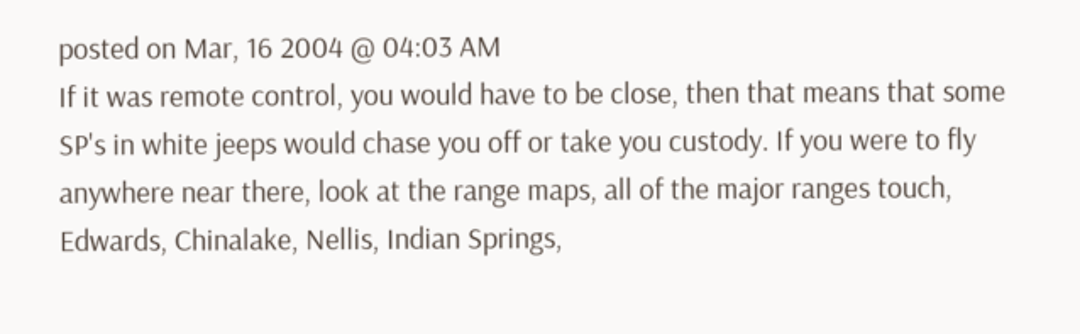posted on Mar, 16 2004 @ 04:03 AM
If it was remote control, you would have to be close, then that means that some SP's in white jeeps would chase you off or take you custody. If you were to fly anywhere near there, look at the range maps, all of the major ranges touch, Edwards, Chinalake, Nellis, Indian Springs,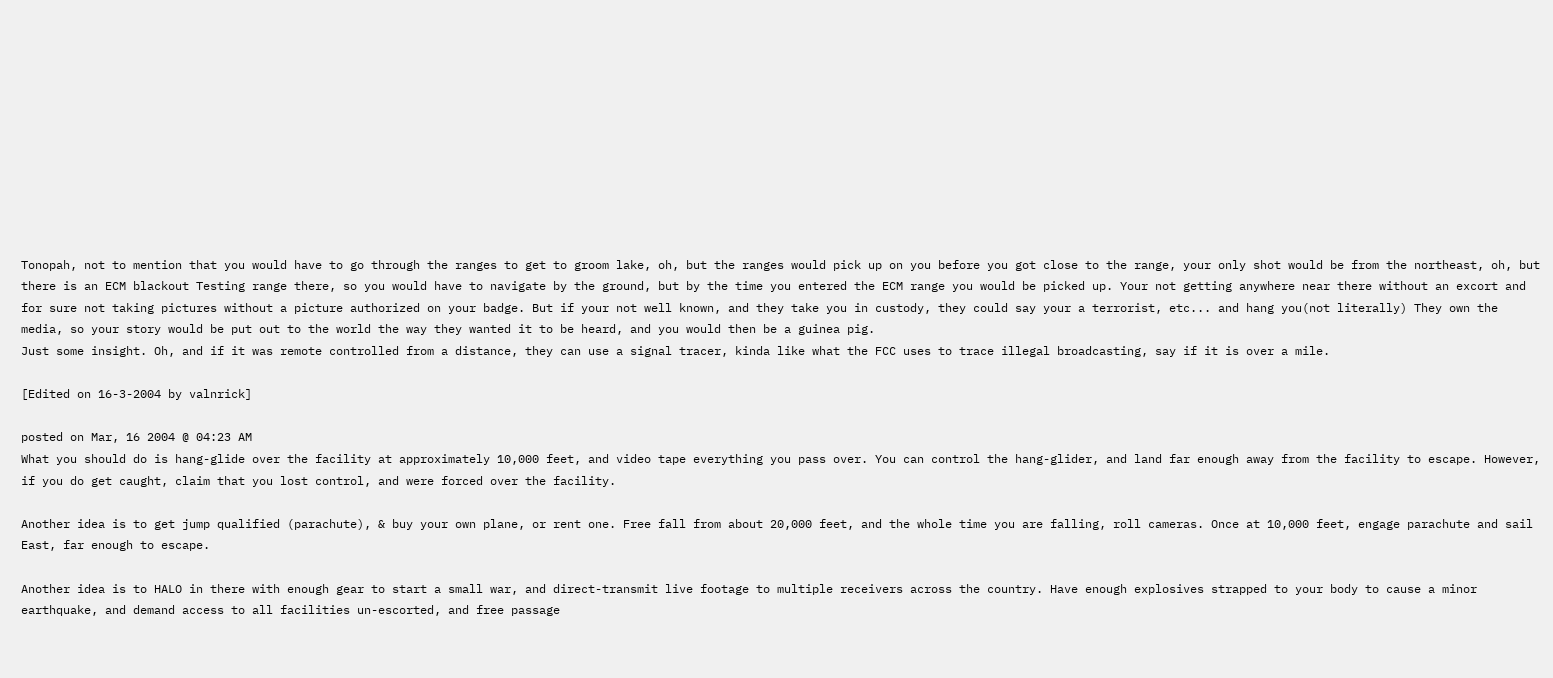Tonopah, not to mention that you would have to go through the ranges to get to groom lake, oh, but the ranges would pick up on you before you got close to the range, your only shot would be from the northeast, oh, but there is an ECM blackout Testing range there, so you would have to navigate by the ground, but by the time you entered the ECM range you would be picked up. Your not getting anywhere near there without an excort and for sure not taking pictures without a picture authorized on your badge. But if your not well known, and they take you in custody, they could say your a terrorist, etc... and hang you(not literally) They own the media, so your story would be put out to the world the way they wanted it to be heard, and you would then be a guinea pig.
Just some insight. Oh, and if it was remote controlled from a distance, they can use a signal tracer, kinda like what the FCC uses to trace illegal broadcasting, say if it is over a mile.

[Edited on 16-3-2004 by valnrick]

posted on Mar, 16 2004 @ 04:23 AM
What you should do is hang-glide over the facility at approximately 10,000 feet, and video tape everything you pass over. You can control the hang-glider, and land far enough away from the facility to escape. However, if you do get caught, claim that you lost control, and were forced over the facility.

Another idea is to get jump qualified (parachute), & buy your own plane, or rent one. Free fall from about 20,000 feet, and the whole time you are falling, roll cameras. Once at 10,000 feet, engage parachute and sail East, far enough to escape.

Another idea is to HALO in there with enough gear to start a small war, and direct-transmit live footage to multiple receivers across the country. Have enough explosives strapped to your body to cause a minor earthquake, and demand access to all facilities un-escorted, and free passage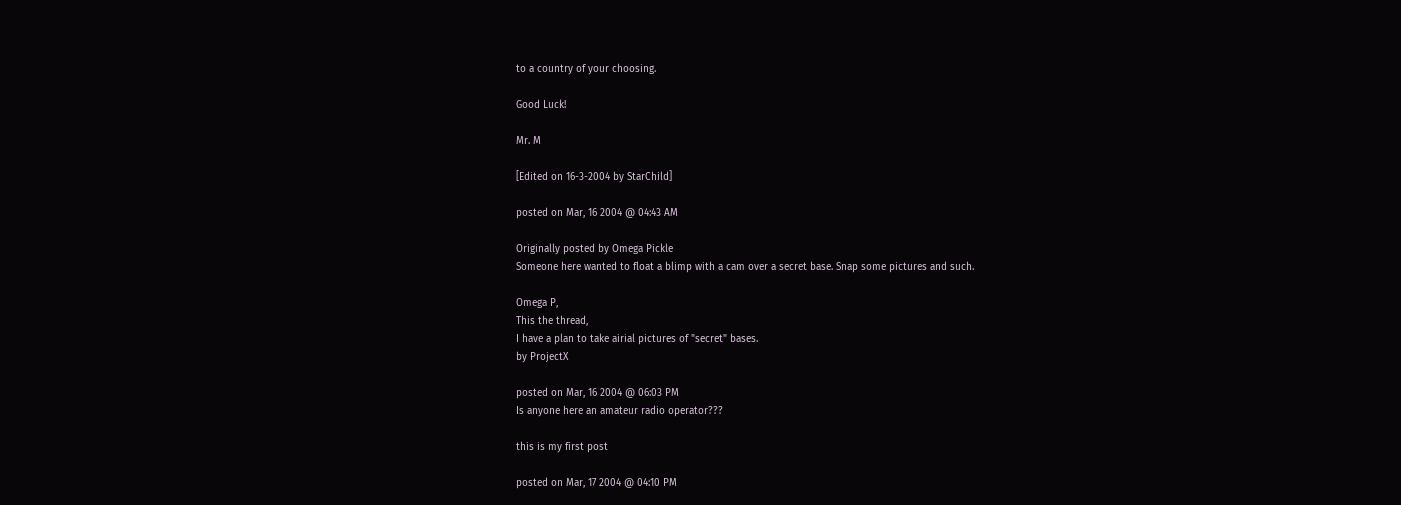to a country of your choosing.

Good Luck!

Mr. M

[Edited on 16-3-2004 by StarChild]

posted on Mar, 16 2004 @ 04:43 AM

Originally posted by Omega Pickle
Someone here wanted to float a blimp with a cam over a secret base. Snap some pictures and such.

Omega P,
This the thread,
I have a plan to take airial pictures of "secret" bases.
by ProjectX

posted on Mar, 16 2004 @ 06:03 PM
Is anyone here an amateur radio operator???

this is my first post

posted on Mar, 17 2004 @ 04:10 PM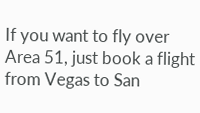If you want to fly over Area 51, just book a flight from Vegas to San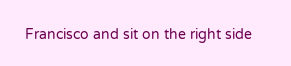Francisco and sit on the right side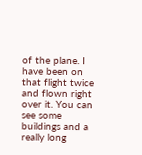of the plane. I have been on that flight twice and flown right over it. You can see some buildings and a really long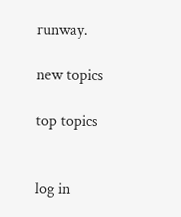runway.

new topics

top topics


log in